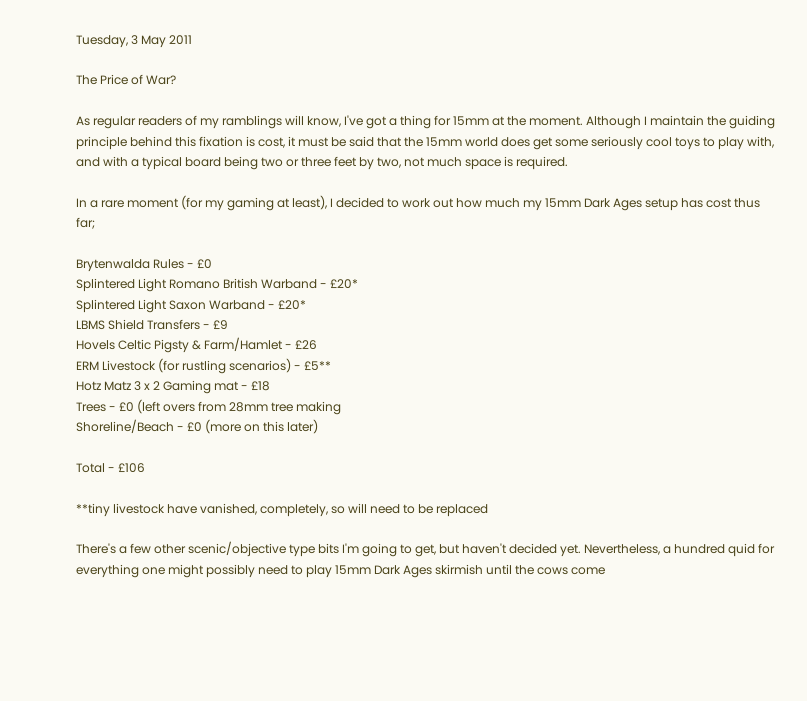Tuesday, 3 May 2011

The Price of War?

As regular readers of my ramblings will know, I've got a thing for 15mm at the moment. Although I maintain the guiding principle behind this fixation is cost, it must be said that the 15mm world does get some seriously cool toys to play with, and with a typical board being two or three feet by two, not much space is required.

In a rare moment (for my gaming at least), I decided to work out how much my 15mm Dark Ages setup has cost thus far;

Brytenwalda Rules - £0
Splintered Light Romano British Warband - £20*
Splintered Light Saxon Warband - £20*
LBMS Shield Transfers - £9
Hovels Celtic Pigsty & Farm/Hamlet - £26
ERM Livestock (for rustling scenarios) - £5**
Hotz Matz 3 x 2 Gaming mat - £18
Trees - £0 (left overs from 28mm tree making
Shoreline/Beach - £0 (more on this later)

Total - £106

**tiny livestock have vanished, completely, so will need to be replaced

There's a few other scenic/objective type bits I'm going to get, but haven't decided yet. Nevertheless, a hundred quid for everything one might possibly need to play 15mm Dark Ages skirmish until the cows come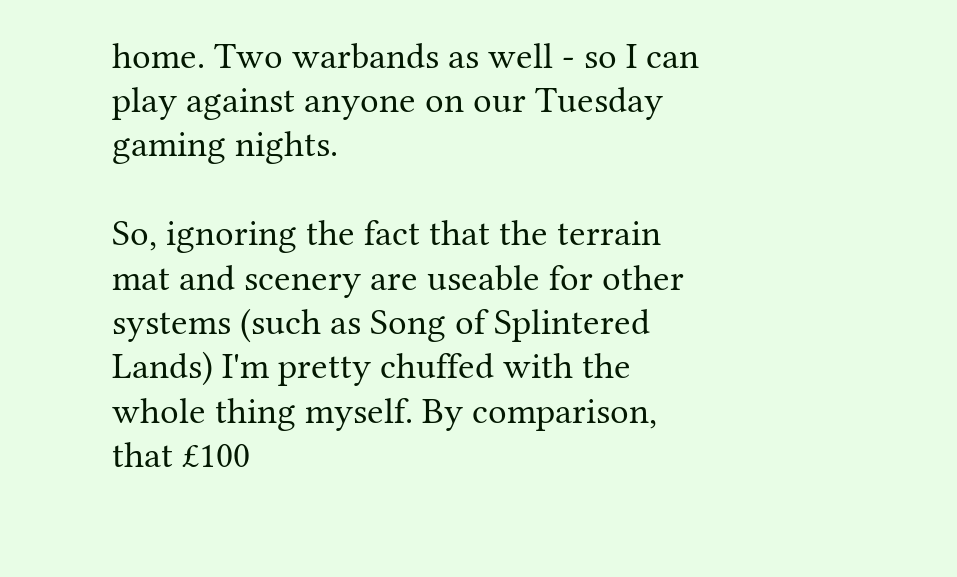home. Two warbands as well - so I can play against anyone on our Tuesday gaming nights.

So, ignoring the fact that the terrain mat and scenery are useable for other systems (such as Song of Splintered Lands) I'm pretty chuffed with the whole thing myself. By comparison, that £100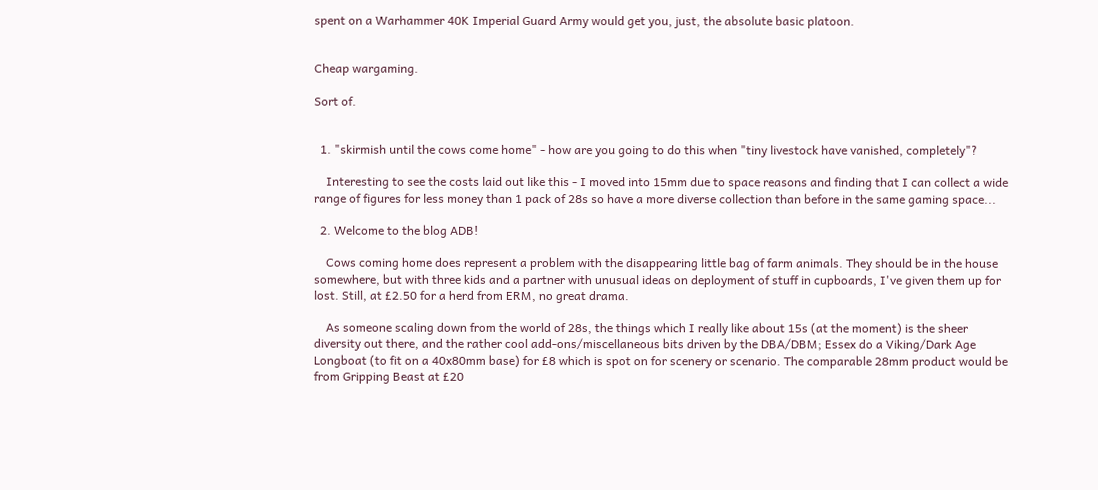spent on a Warhammer 40K Imperial Guard Army would get you, just, the absolute basic platoon.


Cheap wargaming.

Sort of.


  1. "skirmish until the cows come home" - how are you going to do this when "tiny livestock have vanished, completely"?

    Interesting to see the costs laid out like this - I moved into 15mm due to space reasons and finding that I can collect a wide range of figures for less money than 1 pack of 28s so have a more diverse collection than before in the same gaming space...

  2. Welcome to the blog ADB!

    Cows coming home does represent a problem with the disappearing little bag of farm animals. They should be in the house somewhere, but with three kids and a partner with unusual ideas on deployment of stuff in cupboards, I've given them up for lost. Still, at £2.50 for a herd from ERM, no great drama.

    As someone scaling down from the world of 28s, the things which I really like about 15s (at the moment) is the sheer diversity out there, and the rather cool add-ons/miscellaneous bits driven by the DBA/DBM; Essex do a Viking/Dark Age Longboat (to fit on a 40x80mm base) for £8 which is spot on for scenery or scenario. The comparable 28mm product would be from Gripping Beast at £20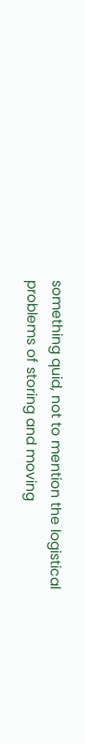something quid, not to mention the logistical problems of storing and moving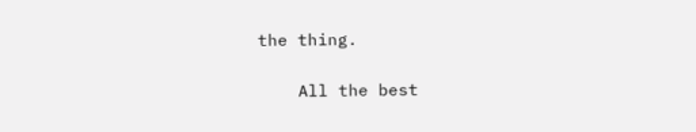the thing.

    All the best